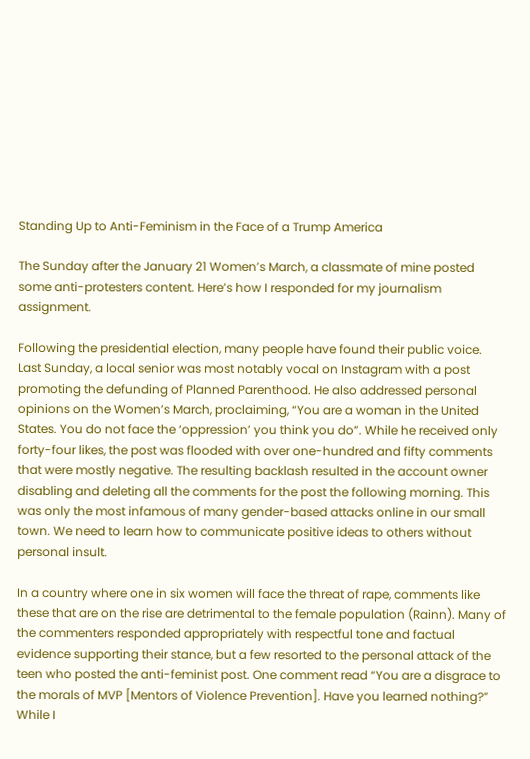Standing Up to Anti-Feminism in the Face of a Trump America

The Sunday after the January 21 Women’s March, a classmate of mine posted some anti-protesters content. Here’s how I responded for my journalism assignment.

Following the presidential election, many people have found their public voice. Last Sunday, a local senior was most notably vocal on Instagram with a post promoting the defunding of Planned Parenthood. He also addressed personal opinions on the Women’s March, proclaiming, “You are a woman in the United States. You do not face the ‘oppression’ you think you do”. While he received only forty-four likes, the post was flooded with over one-hundred and fifty comments that were mostly negative. The resulting backlash resulted in the account owner disabling and deleting all the comments for the post the following morning. This was only the most infamous of many gender-based attacks online in our small town. We need to learn how to communicate positive ideas to others without personal insult.

In a country where one in six women will face the threat of rape, comments like these that are on the rise are detrimental to the female population (Rainn). Many of the commenters responded appropriately with respectful tone and factual evidence supporting their stance, but a few resorted to the personal attack of the teen who posted the anti-feminist post. One comment read “You are a disgrace to the morals of MVP [Mentors of Violence Prevention]. Have you learned nothing?” While I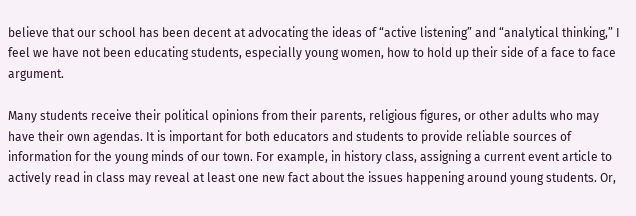believe that our school has been decent at advocating the ideas of “active listening” and “analytical thinking,” I feel we have not been educating students, especially young women, how to hold up their side of a face to face argument.

Many students receive their political opinions from their parents, religious figures, or other adults who may have their own agendas. It is important for both educators and students to provide reliable sources of information for the young minds of our town. For example, in history class, assigning a current event article to actively read in class may reveal at least one new fact about the issues happening around young students. Or,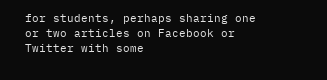for students, perhaps sharing one or two articles on Facebook or Twitter with some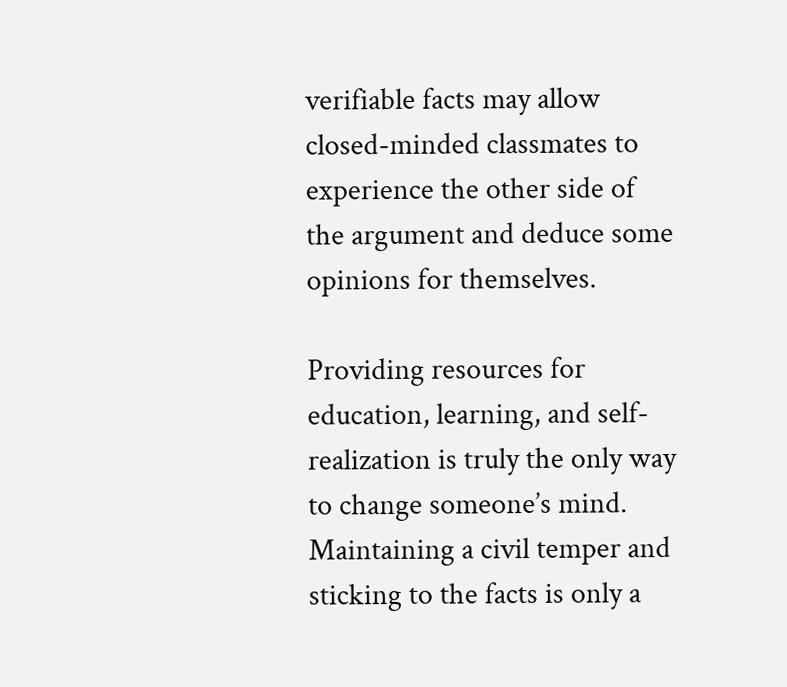verifiable facts may allow closed-minded classmates to experience the other side of the argument and deduce some opinions for themselves.

Providing resources for education, learning, and self-realization is truly the only way to change someone’s mind. Maintaining a civil temper and sticking to the facts is only a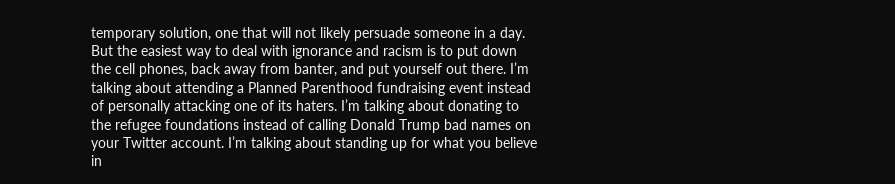temporary solution, one that will not likely persuade someone in a day. But the easiest way to deal with ignorance and racism is to put down the cell phones, back away from banter, and put yourself out there. I’m talking about attending a Planned Parenthood fundraising event instead of personally attacking one of its haters. I’m talking about donating to the refugee foundations instead of calling Donald Trump bad names on your Twitter account. I’m talking about standing up for what you believe in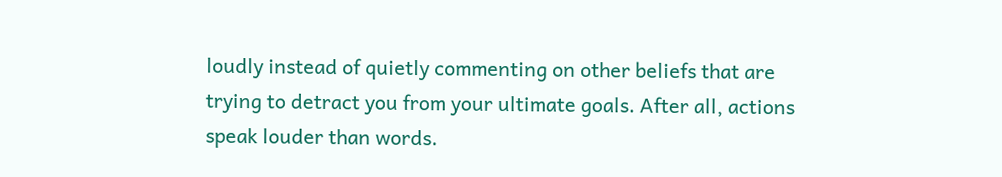loudly instead of quietly commenting on other beliefs that are trying to detract you from your ultimate goals. After all, actions speak louder than words.